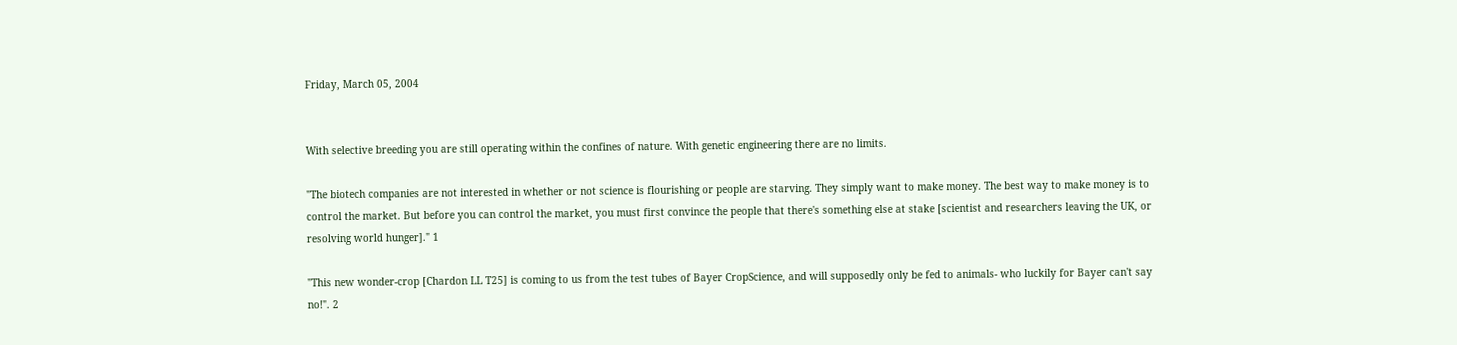Friday, March 05, 2004


With selective breeding you are still operating within the confines of nature. With genetic engineering there are no limits.

"The biotech companies are not interested in whether or not science is flourishing or people are starving. They simply want to make money. The best way to make money is to control the market. But before you can control the market, you must first convince the people that there's something else at stake [scientist and researchers leaving the UK, or resolving world hunger]." 1

"This new wonder-crop [Chardon LL T25] is coming to us from the test tubes of Bayer CropScience, and will supposedly only be fed to animals- who luckily for Bayer can't say no!". 2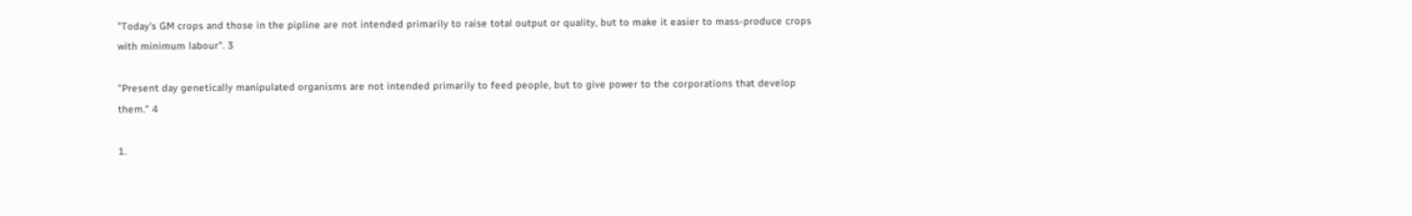"Today's GM crops and those in the pipline are not intended primarily to raise total output or quality, but to make it easier to mass-produce crops with minimum labour". 3

"Present day genetically manipulated organisms are not intended primarily to feed people, but to give power to the corporations that develop them." 4

1.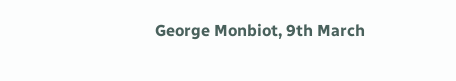George Monbiot, 9th March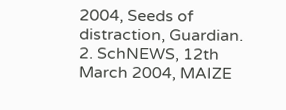2004, Seeds of distraction, Guardian.
2. SchNEWS, 12th March 2004, MAIZE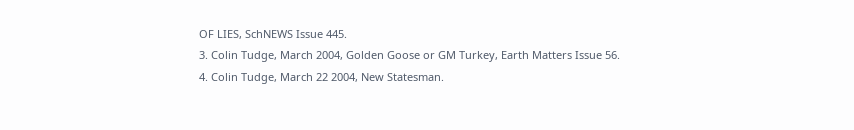OF LIES, SchNEWS Issue 445.
3. Colin Tudge, March 2004, Golden Goose or GM Turkey, Earth Matters Issue 56.
4. Colin Tudge, March 22 2004, New Statesman.